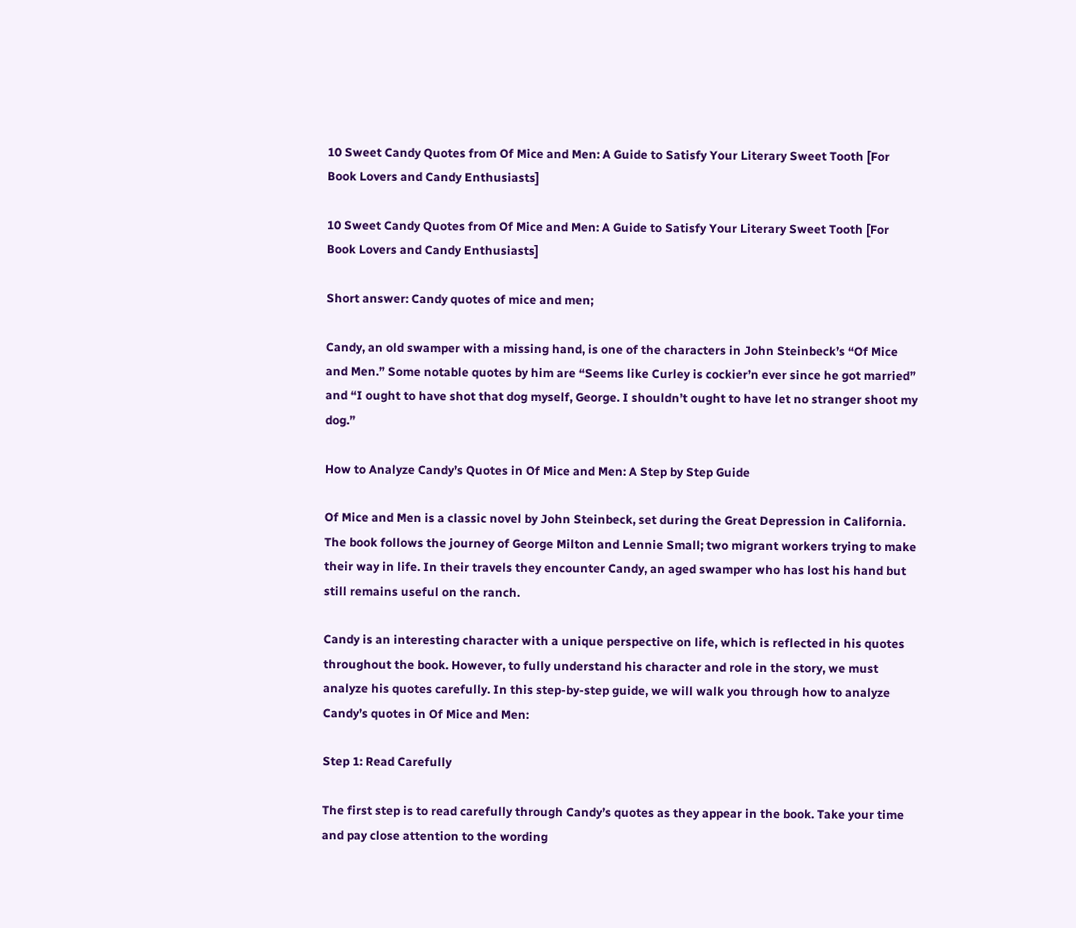10 Sweet Candy Quotes from Of Mice and Men: A Guide to Satisfy Your Literary Sweet Tooth [For Book Lovers and Candy Enthusiasts]

10 Sweet Candy Quotes from Of Mice and Men: A Guide to Satisfy Your Literary Sweet Tooth [For Book Lovers and Candy Enthusiasts]

Short answer: Candy quotes of mice and men;

Candy, an old swamper with a missing hand, is one of the characters in John Steinbeck’s “Of Mice and Men.” Some notable quotes by him are “Seems like Curley is cockier’n ever since he got married” and “I ought to have shot that dog myself, George. I shouldn’t ought to have let no stranger shoot my dog.”

How to Analyze Candy’s Quotes in Of Mice and Men: A Step by Step Guide

Of Mice and Men is a classic novel by John Steinbeck, set during the Great Depression in California. The book follows the journey of George Milton and Lennie Small; two migrant workers trying to make their way in life. In their travels they encounter Candy, an aged swamper who has lost his hand but still remains useful on the ranch.

Candy is an interesting character with a unique perspective on life, which is reflected in his quotes throughout the book. However, to fully understand his character and role in the story, we must analyze his quotes carefully. In this step-by-step guide, we will walk you through how to analyze Candy’s quotes in Of Mice and Men:

Step 1: Read Carefully

The first step is to read carefully through Candy’s quotes as they appear in the book. Take your time and pay close attention to the wording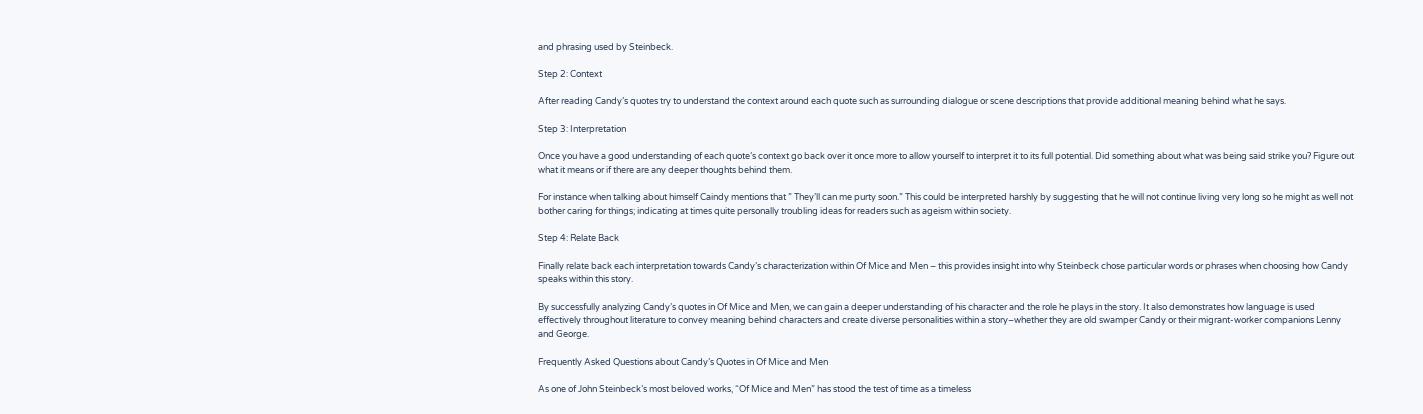and phrasing used by Steinbeck.

Step 2: Context

After reading Candy’s quotes try to understand the context around each quote such as surrounding dialogue or scene descriptions that provide additional meaning behind what he says.

Step 3: Interpretation

Once you have a good understanding of each quote’s context go back over it once more to allow yourself to interpret it to its full potential. Did something about what was being said strike you? Figure out what it means or if there are any deeper thoughts behind them.

For instance when talking about himself Caindy mentions that ” They’ll can me purty soon.” This could be interpreted harshly by suggesting that he will not continue living very long so he might as well not bother caring for things; indicating at times quite personally troubling ideas for readers such as ageism within society.

Step 4: Relate Back

Finally relate back each interpretation towards Candy’s characterization within Of Mice and Men – this provides insight into why Steinbeck chose particular words or phrases when choosing how Candy speaks within this story.

By successfully analyzing Candy’s quotes in Of Mice and Men, we can gain a deeper understanding of his character and the role he plays in the story. It also demonstrates how language is used effectively throughout literature to convey meaning behind characters and create diverse personalities within a story–whether they are old swamper Candy or their migrant-worker companions Lenny and George.

Frequently Asked Questions about Candy’s Quotes in Of Mice and Men

As one of John Steinbeck’s most beloved works, “Of Mice and Men” has stood the test of time as a timeless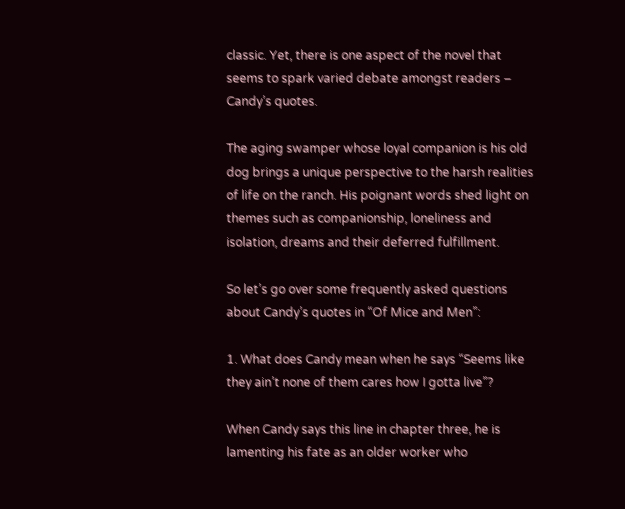classic. Yet, there is one aspect of the novel that seems to spark varied debate amongst readers – Candy’s quotes.

The aging swamper whose loyal companion is his old dog brings a unique perspective to the harsh realities of life on the ranch. His poignant words shed light on themes such as companionship, loneliness and isolation, dreams and their deferred fulfillment.

So let’s go over some frequently asked questions about Candy’s quotes in “Of Mice and Men”:

1. What does Candy mean when he says “Seems like they ain’t none of them cares how I gotta live”?

When Candy says this line in chapter three, he is lamenting his fate as an older worker who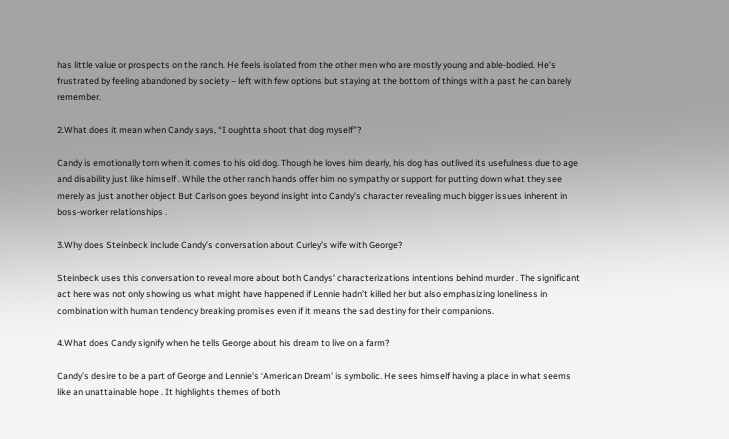has little value or prospects on the ranch. He feels isolated from the other men who are mostly young and able-bodied. He’s frustrated by feeling abandoned by society – left with few options but staying at the bottom of things with a past he can barely remember.

2.What does it mean when Candy says, “I oughtta shoot that dog myself”?

Candy is emotionally torn when it comes to his old dog. Though he loves him dearly, his dog has outlived its usefulness due to age and disability just like himself . While the other ranch hands offer him no sympathy or support for putting down what they see merely as just another object But Carlson goes beyond insight into Candy’s character revealing much bigger issues inherent in boss-worker relationships .

3.Why does Steinbeck include Candy’s conversation about Curley’s wife with George?

Steinbeck uses this conversation to reveal more about both Candys’ characterizations intentions behind murder . The significant act here was not only showing us what might have happened if Lennie hadn’t killed her but also emphasizing loneliness in combination with human tendency breaking promises even if it means the sad destiny for their companions.

4.What does Candy signify when he tells George about his dream to live on a farm?

Candy’s desire to be a part of George and Lennie’s ‘American Dream’ is symbolic. He sees himself having a place in what seems like an unattainable hope . It highlights themes of both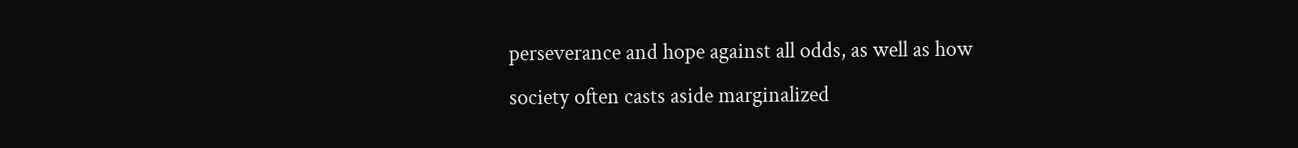perseverance and hope against all odds, as well as how society often casts aside marginalized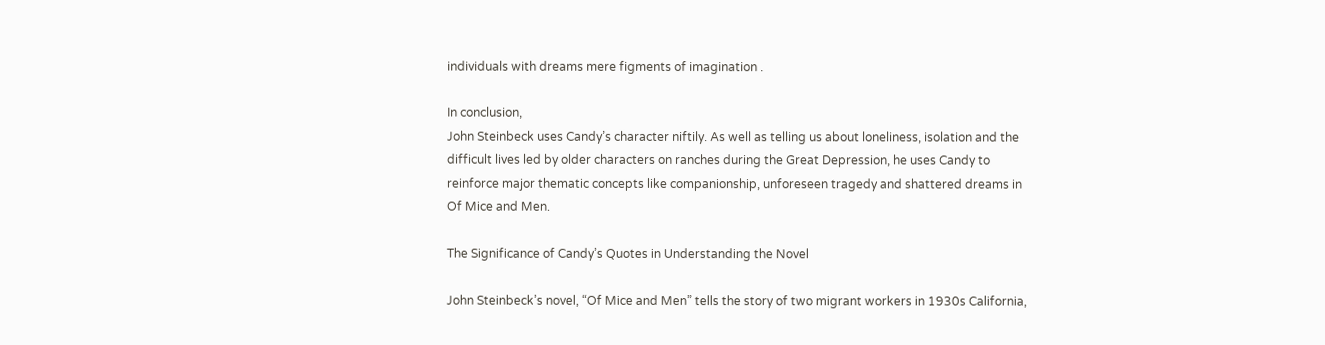individuals with dreams mere figments of imagination .

In conclusion,
John Steinbeck uses Candy’s character niftily. As well as telling us about loneliness, isolation and the difficult lives led by older characters on ranches during the Great Depression, he uses Candy to reinforce major thematic concepts like companionship, unforeseen tragedy and shattered dreams in Of Mice and Men.

The Significance of Candy’s Quotes in Understanding the Novel

John Steinbeck’s novel, “Of Mice and Men” tells the story of two migrant workers in 1930s California,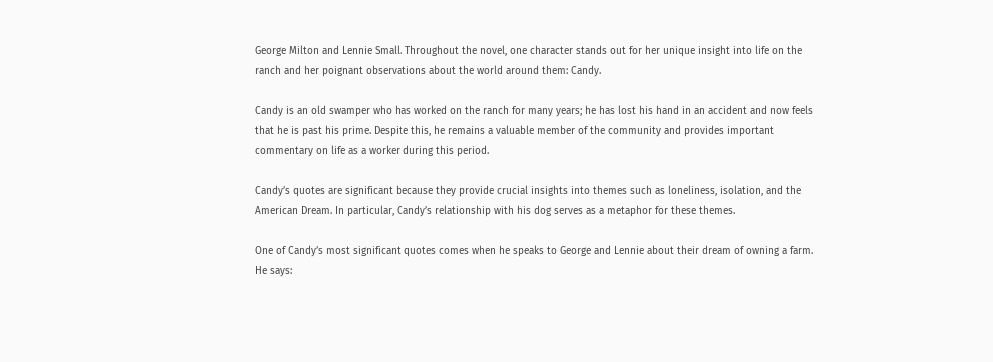George Milton and Lennie Small. Throughout the novel, one character stands out for her unique insight into life on the ranch and her poignant observations about the world around them: Candy.

Candy is an old swamper who has worked on the ranch for many years; he has lost his hand in an accident and now feels that he is past his prime. Despite this, he remains a valuable member of the community and provides important commentary on life as a worker during this period.

Candy’s quotes are significant because they provide crucial insights into themes such as loneliness, isolation, and the American Dream. In particular, Candy’s relationship with his dog serves as a metaphor for these themes.

One of Candy’s most significant quotes comes when he speaks to George and Lennie about their dream of owning a farm. He says: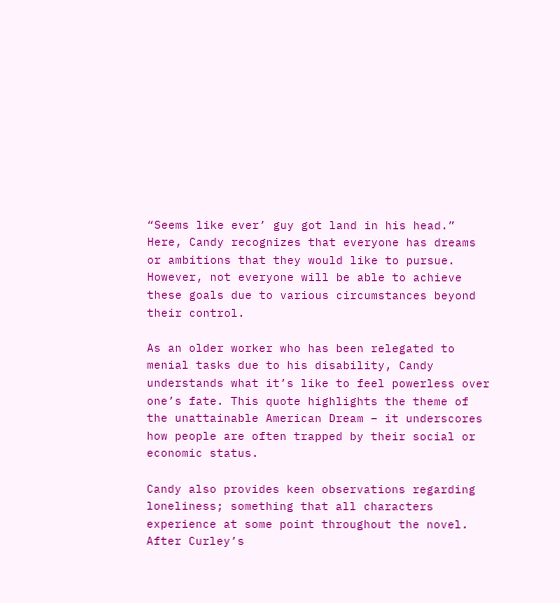“Seems like ever’ guy got land in his head.” Here, Candy recognizes that everyone has dreams or ambitions that they would like to pursue. However, not everyone will be able to achieve these goals due to various circumstances beyond their control.

As an older worker who has been relegated to menial tasks due to his disability, Candy understands what it’s like to feel powerless over one’s fate. This quote highlights the theme of the unattainable American Dream – it underscores how people are often trapped by their social or economic status.

Candy also provides keen observations regarding loneliness; something that all characters experience at some point throughout the novel. After Curley’s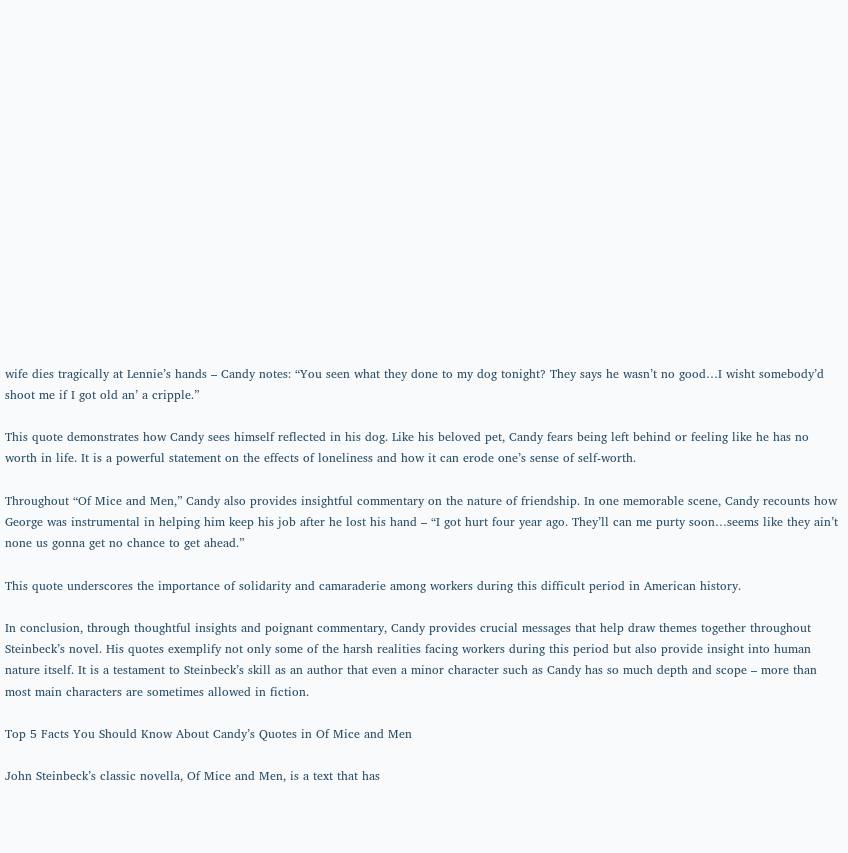wife dies tragically at Lennie’s hands – Candy notes: “You seen what they done to my dog tonight? They says he wasn’t no good…I wisht somebody’d shoot me if I got old an’ a cripple.”

This quote demonstrates how Candy sees himself reflected in his dog. Like his beloved pet, Candy fears being left behind or feeling like he has no worth in life. It is a powerful statement on the effects of loneliness and how it can erode one’s sense of self-worth.

Throughout “Of Mice and Men,” Candy also provides insightful commentary on the nature of friendship. In one memorable scene, Candy recounts how George was instrumental in helping him keep his job after he lost his hand – “I got hurt four year ago. They’ll can me purty soon…seems like they ain’t none us gonna get no chance to get ahead.”

This quote underscores the importance of solidarity and camaraderie among workers during this difficult period in American history.

In conclusion, through thoughtful insights and poignant commentary, Candy provides crucial messages that help draw themes together throughout Steinbeck’s novel. His quotes exemplify not only some of the harsh realities facing workers during this period but also provide insight into human nature itself. It is a testament to Steinbeck’s skill as an author that even a minor character such as Candy has so much depth and scope – more than most main characters are sometimes allowed in fiction.

Top 5 Facts You Should Know About Candy’s Quotes in Of Mice and Men

John Steinbeck’s classic novella, Of Mice and Men, is a text that has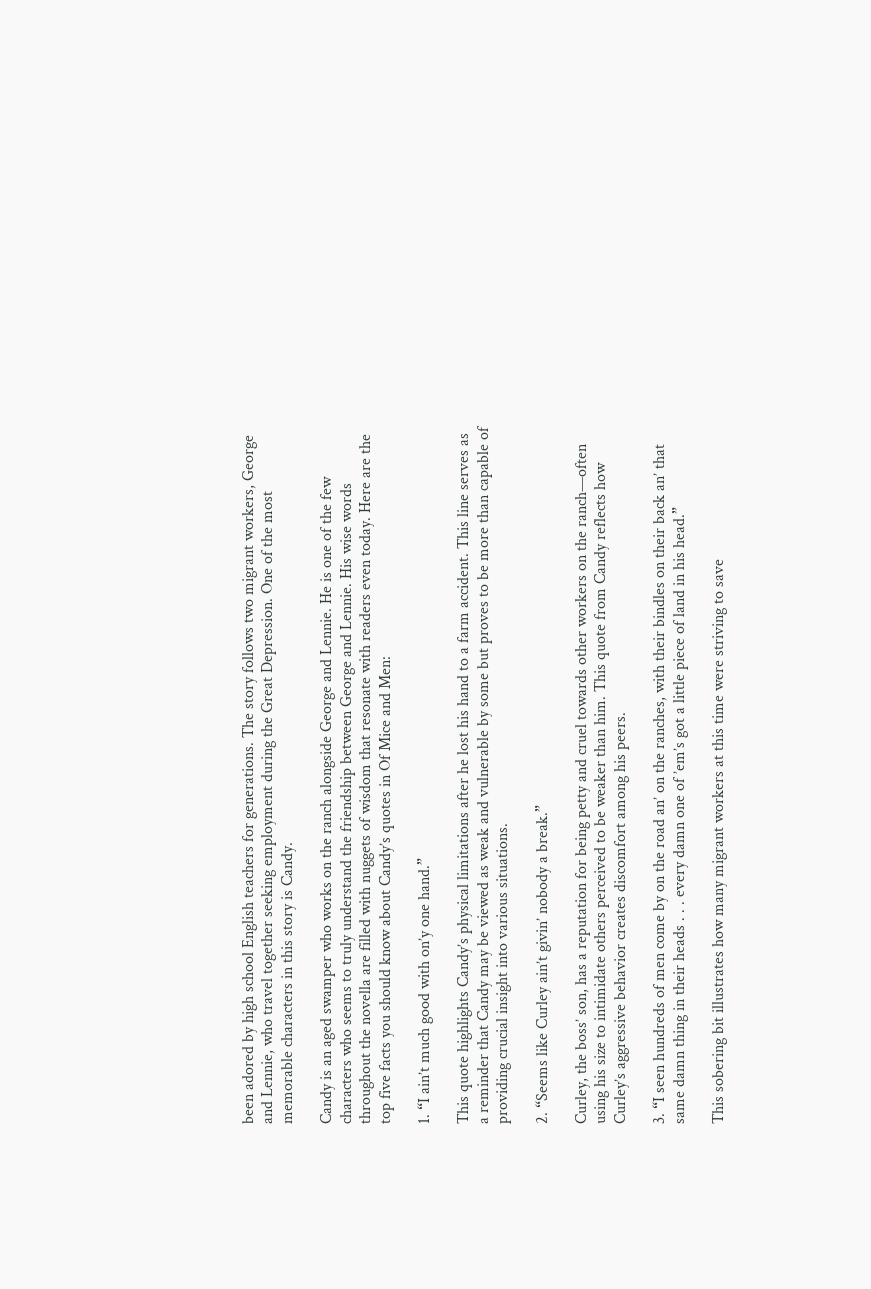been adored by high school English teachers for generations. The story follows two migrant workers, George and Lennie, who travel together seeking employment during the Great Depression. One of the most memorable characters in this story is Candy.

Candy is an aged swamper who works on the ranch alongside George and Lennie. He is one of the few characters who seems to truly understand the friendship between George and Lennie. His wise words throughout the novella are filled with nuggets of wisdom that resonate with readers even today. Here are the top five facts you should know about Candy’s quotes in Of Mice and Men:

1. “I ain’t much good with on’y one hand.”

This quote highlights Candy’s physical limitations after he lost his hand to a farm accident. This line serves as a reminder that Candy may be viewed as weak and vulnerable by some but proves to be more than capable of providing crucial insight into various situations.

2. “Seems like Curley ain’t givin’ nobody a break.”

Curley, the boss’ son, has a reputation for being petty and cruel towards other workers on the ranch—often using his size to intimidate others perceived to be weaker than him. This quote from Candy reflects how Curley’s aggressive behavior creates discomfort among his peers.

3. “I seen hundreds of men come by on the road an’ on the ranches, with their bindles on their back an’ that same damn thing in their heads . . . every damn one of ’em’s got a little piece of land in his head.”

This sobering bit illustrates how many migrant workers at this time were striving to save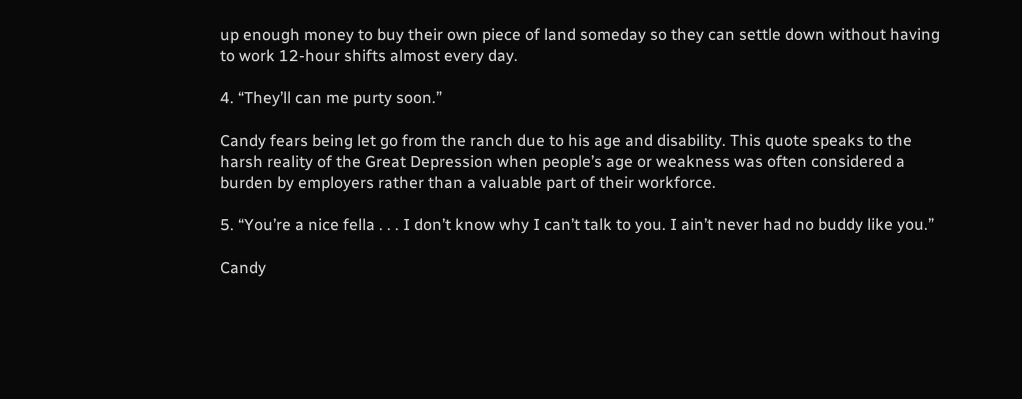up enough money to buy their own piece of land someday so they can settle down without having to work 12-hour shifts almost every day.

4. “They’ll can me purty soon.”

Candy fears being let go from the ranch due to his age and disability. This quote speaks to the harsh reality of the Great Depression when people’s age or weakness was often considered a burden by employers rather than a valuable part of their workforce.

5. “You’re a nice fella . . . I don’t know why I can’t talk to you. I ain’t never had no buddy like you.”

Candy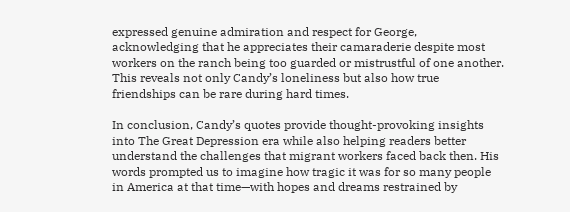expressed genuine admiration and respect for George, acknowledging that he appreciates their camaraderie despite most workers on the ranch being too guarded or mistrustful of one another. This reveals not only Candy’s loneliness but also how true friendships can be rare during hard times.

In conclusion, Candy’s quotes provide thought-provoking insights into The Great Depression era while also helping readers better understand the challenges that migrant workers faced back then. His words prompted us to imagine how tragic it was for so many people in America at that time—with hopes and dreams restrained by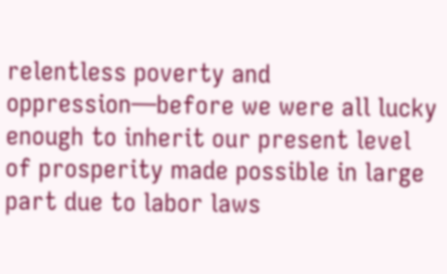relentless poverty and oppression—before we were all lucky enough to inherit our present level of prosperity made possible in large part due to labor laws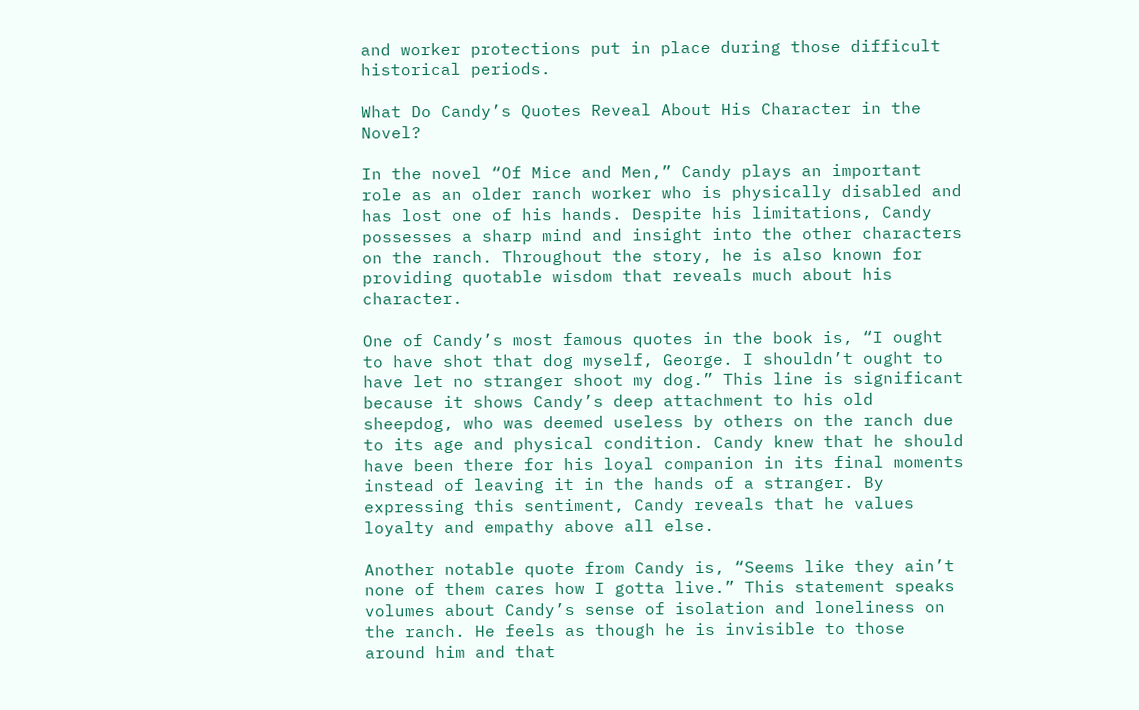and worker protections put in place during those difficult historical periods.

What Do Candy’s Quotes Reveal About His Character in the Novel?

In the novel “Of Mice and Men,” Candy plays an important role as an older ranch worker who is physically disabled and has lost one of his hands. Despite his limitations, Candy possesses a sharp mind and insight into the other characters on the ranch. Throughout the story, he is also known for providing quotable wisdom that reveals much about his character.

One of Candy’s most famous quotes in the book is, “I ought to have shot that dog myself, George. I shouldn’t ought to have let no stranger shoot my dog.” This line is significant because it shows Candy’s deep attachment to his old sheepdog, who was deemed useless by others on the ranch due to its age and physical condition. Candy knew that he should have been there for his loyal companion in its final moments instead of leaving it in the hands of a stranger. By expressing this sentiment, Candy reveals that he values loyalty and empathy above all else.

Another notable quote from Candy is, “Seems like they ain’t none of them cares how I gotta live.” This statement speaks volumes about Candy’s sense of isolation and loneliness on the ranch. He feels as though he is invisible to those around him and that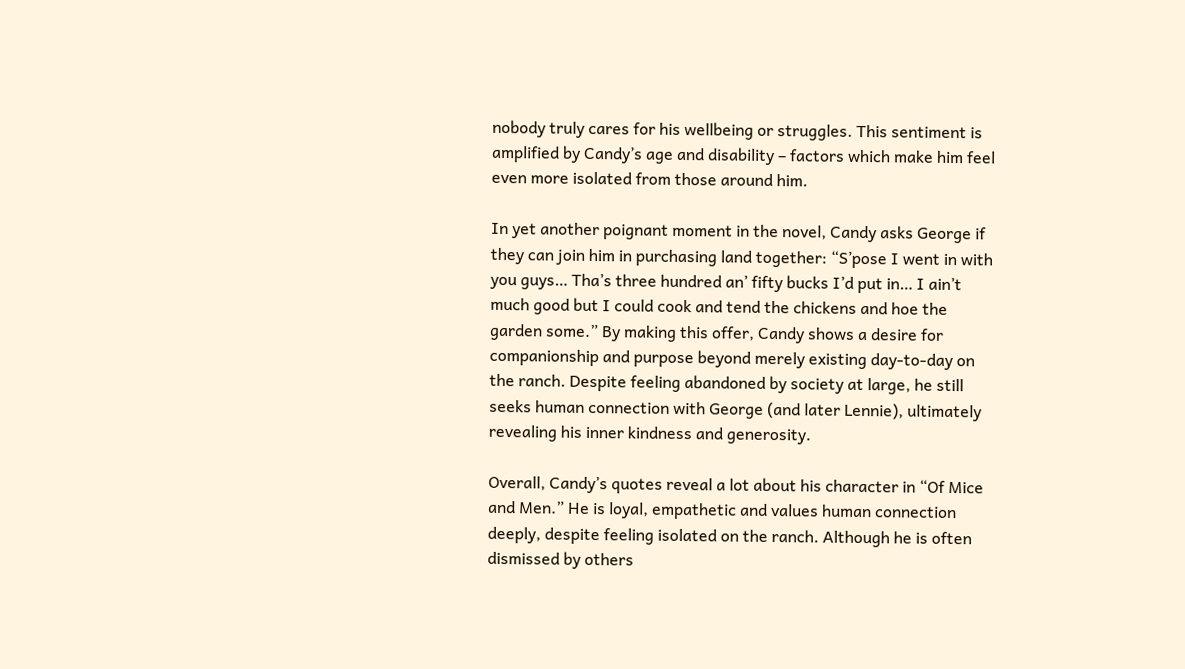nobody truly cares for his wellbeing or struggles. This sentiment is amplified by Candy’s age and disability – factors which make him feel even more isolated from those around him.

In yet another poignant moment in the novel, Candy asks George if they can join him in purchasing land together: “S’pose I went in with you guys… Tha’s three hundred an’ fifty bucks I’d put in… I ain’t much good but I could cook and tend the chickens and hoe the garden some.” By making this offer, Candy shows a desire for companionship and purpose beyond merely existing day-to-day on the ranch. Despite feeling abandoned by society at large, he still seeks human connection with George (and later Lennie), ultimately revealing his inner kindness and generosity.

Overall, Candy’s quotes reveal a lot about his character in “Of Mice and Men.” He is loyal, empathetic and values human connection deeply, despite feeling isolated on the ranch. Although he is often dismissed by others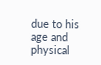due to his age and physical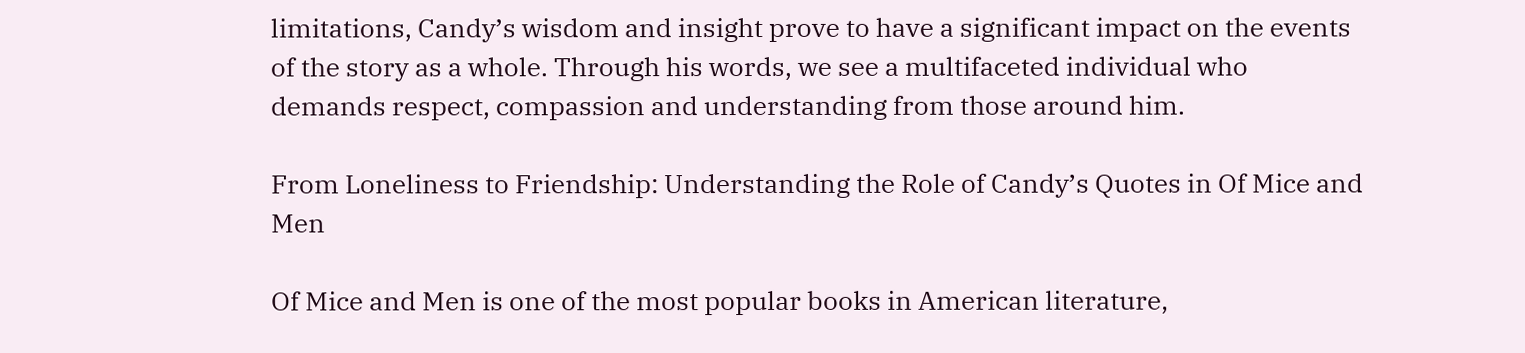limitations, Candy’s wisdom and insight prove to have a significant impact on the events of the story as a whole. Through his words, we see a multifaceted individual who demands respect, compassion and understanding from those around him.

From Loneliness to Friendship: Understanding the Role of Candy’s Quotes in Of Mice and Men

Of Mice and Men is one of the most popular books in American literature,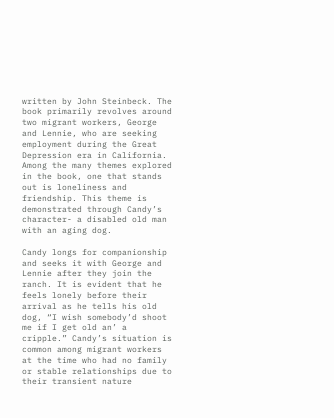written by John Steinbeck. The book primarily revolves around two migrant workers, George and Lennie, who are seeking employment during the Great Depression era in California. Among the many themes explored in the book, one that stands out is loneliness and friendship. This theme is demonstrated through Candy’s character- a disabled old man with an aging dog.

Candy longs for companionship and seeks it with George and Lennie after they join the ranch. It is evident that he feels lonely before their arrival as he tells his old dog, “I wish somebody’d shoot me if I get old an’ a cripple.” Candy’s situation is common among migrant workers at the time who had no family or stable relationships due to their transient nature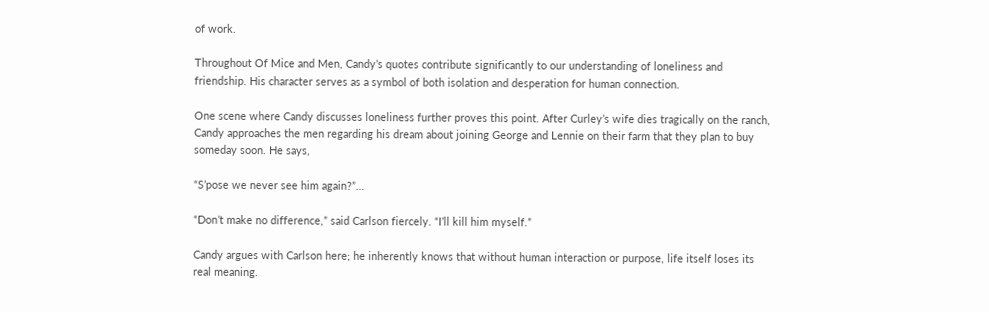of work.

Throughout Of Mice and Men, Candy’s quotes contribute significantly to our understanding of loneliness and friendship. His character serves as a symbol of both isolation and desperation for human connection.

One scene where Candy discusses loneliness further proves this point. After Curley’s wife dies tragically on the ranch, Candy approaches the men regarding his dream about joining George and Lennie on their farm that they plan to buy someday soon. He says,

“S’pose we never see him again?”…

“Don’t make no difference,” said Carlson fiercely. “I’ll kill him myself.”

Candy argues with Carlson here; he inherently knows that without human interaction or purpose, life itself loses its real meaning.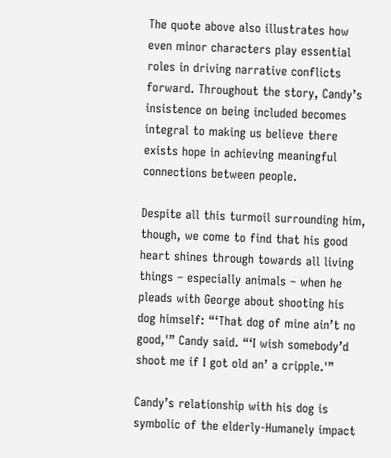The quote above also illustrates how even minor characters play essential roles in driving narrative conflicts forward. Throughout the story, Candy’s insistence on being included becomes integral to making us believe there exists hope in achieving meaningful connections between people.

Despite all this turmoil surrounding him, though, we come to find that his good heart shines through towards all living things – especially animals – when he pleads with George about shooting his dog himself: “‘That dog of mine ain’t no good,'” Candy said. “‘I wish somebody’d shoot me if I got old an’ a cripple.'”

Candy’s relationship with his dog is symbolic of the elderly-Humanely impact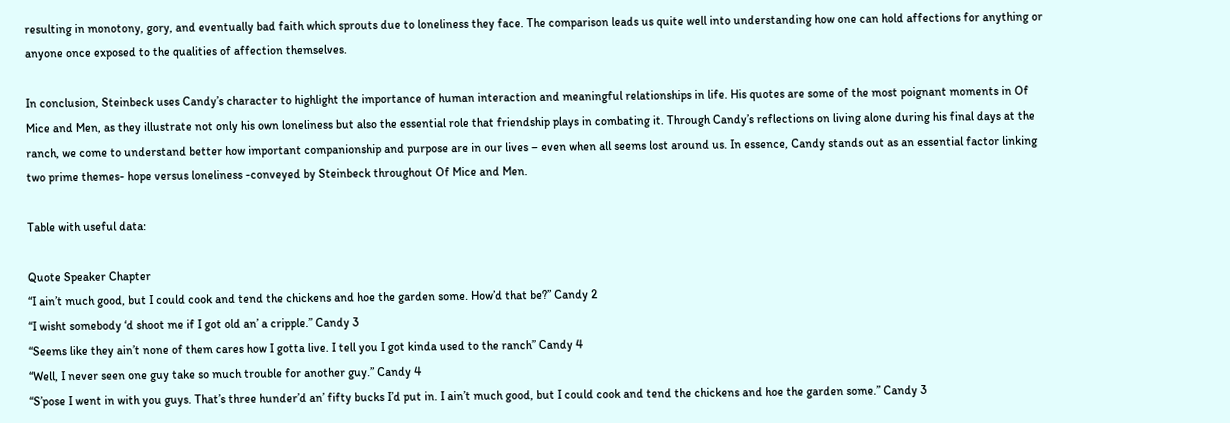resulting in monotony, gory, and eventually bad faith which sprouts due to loneliness they face. The comparison leads us quite well into understanding how one can hold affections for anything or anyone once exposed to the qualities of affection themselves.

In conclusion, Steinbeck uses Candy’s character to highlight the importance of human interaction and meaningful relationships in life. His quotes are some of the most poignant moments in Of Mice and Men, as they illustrate not only his own loneliness but also the essential role that friendship plays in combating it. Through Candy’s reflections on living alone during his final days at the ranch, we come to understand better how important companionship and purpose are in our lives – even when all seems lost around us. In essence, Candy stands out as an essential factor linking two prime themes- hope versus loneliness -conveyed by Steinbeck throughout Of Mice and Men.

Table with useful data:

Quote Speaker Chapter
“I ain’t much good, but I could cook and tend the chickens and hoe the garden some. How’d that be?” Candy 2
“I wisht somebody ‘d shoot me if I got old an’ a cripple.” Candy 3
“Seems like they ain’t none of them cares how I gotta live. I tell you I got kinda used to the ranch” Candy 4
“Well, I never seen one guy take so much trouble for another guy.” Candy 4
“S’pose I went in with you guys. That’s three hunder’d an’ fifty bucks I’d put in. I ain’t much good, but I could cook and tend the chickens and hoe the garden some.” Candy 3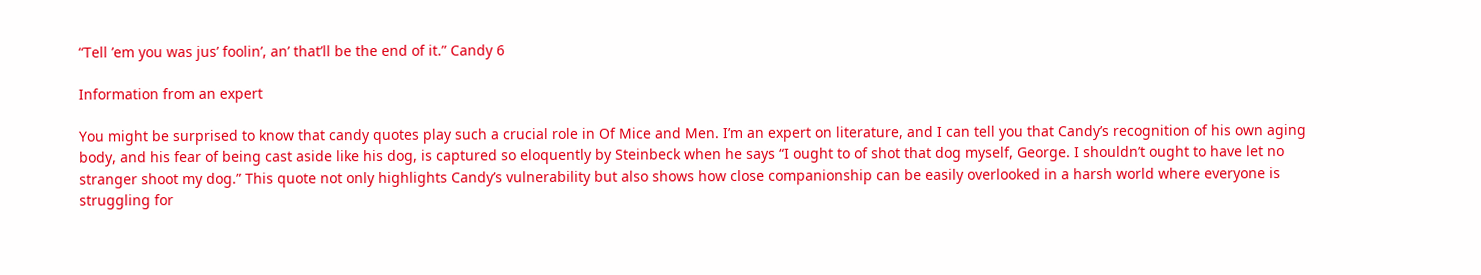“Tell ’em you was jus’ foolin’, an’ that’ll be the end of it.” Candy 6

Information from an expert

You might be surprised to know that candy quotes play such a crucial role in Of Mice and Men. I’m an expert on literature, and I can tell you that Candy’s recognition of his own aging body, and his fear of being cast aside like his dog, is captured so eloquently by Steinbeck when he says “I ought to of shot that dog myself, George. I shouldn’t ought to have let no stranger shoot my dog.” This quote not only highlights Candy’s vulnerability but also shows how close companionship can be easily overlooked in a harsh world where everyone is struggling for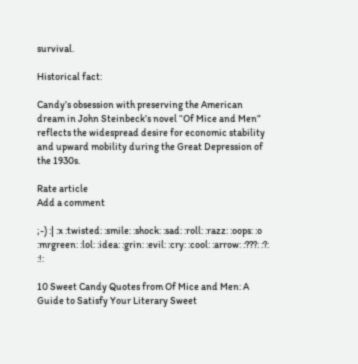survival.

Historical fact:

Candy’s obsession with preserving the American dream in John Steinbeck’s novel “Of Mice and Men” reflects the widespread desire for economic stability and upward mobility during the Great Depression of the 1930s.

Rate article
Add a comment

;-) :| :x :twisted: :smile: :shock: :sad: :roll: :razz: :oops: :o :mrgreen: :lol: :idea: :grin: :evil: :cry: :cool: :arrow: :???: :?: :!:

10 Sweet Candy Quotes from Of Mice and Men: A Guide to Satisfy Your Literary Sweet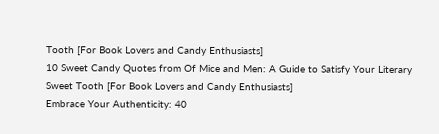Tooth [For Book Lovers and Candy Enthusiasts]
10 Sweet Candy Quotes from Of Mice and Men: A Guide to Satisfy Your Literary Sweet Tooth [For Book Lovers and Candy Enthusiasts]
Embrace Your Authenticity: 40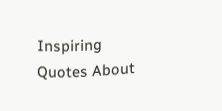Inspiring Quotes About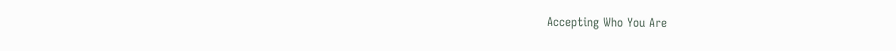Accepting Who You Are